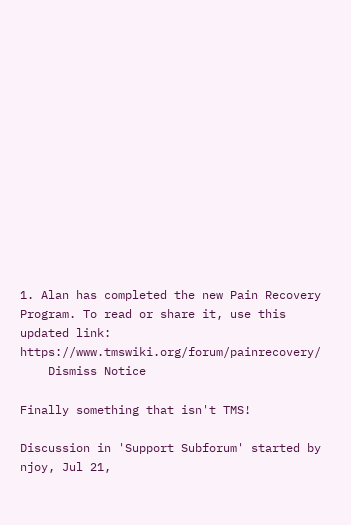1. Alan has completed the new Pain Recovery Program. To read or share it, use this updated link: https://www.tmswiki.org/forum/painrecovery/
    Dismiss Notice

Finally something that isn't TMS!

Discussion in 'Support Subforum' started by njoy, Jul 21,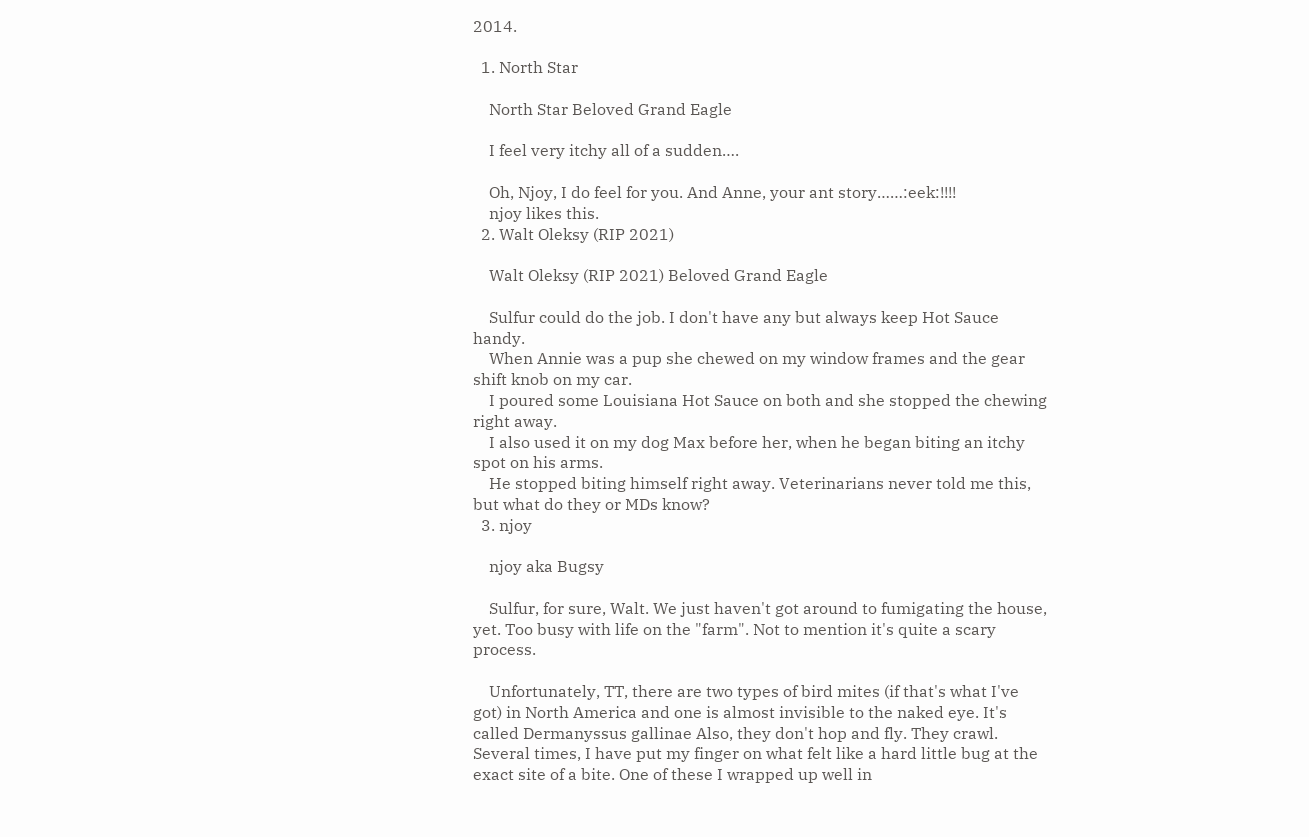2014.

  1. North Star

    North Star Beloved Grand Eagle

    I feel very itchy all of a sudden….

    Oh, Njoy, I do feel for you. And Anne, your ant story……:eek:!!!!
    njoy likes this.
  2. Walt Oleksy (RIP 2021)

    Walt Oleksy (RIP 2021) Beloved Grand Eagle

    Sulfur could do the job. I don't have any but always keep Hot Sauce handy.
    When Annie was a pup she chewed on my window frames and the gear shift knob on my car.
    I poured some Louisiana Hot Sauce on both and she stopped the chewing right away.
    I also used it on my dog Max before her, when he began biting an itchy spot on his arms.
    He stopped biting himself right away. Veterinarians never told me this, but what do they or MDs know?
  3. njoy

    njoy aka Bugsy

    Sulfur, for sure, Walt. We just haven't got around to fumigating the house, yet. Too busy with life on the "farm". Not to mention it's quite a scary process.

    Unfortunately, TT, there are two types of bird mites (if that's what I've got) in North America and one is almost invisible to the naked eye. It's called Dermanyssus gallinae Also, they don't hop and fly. They crawl. Several times, I have put my finger on what felt like a hard little bug at the exact site of a bite. One of these I wrapped up well in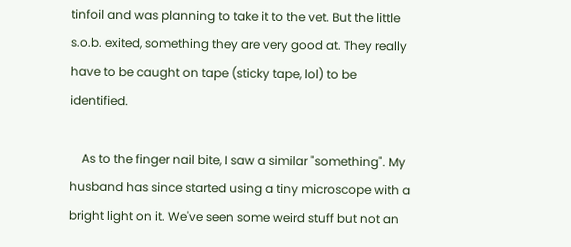tinfoil and was planning to take it to the vet. But the little s.o.b. exited, something they are very good at. They really have to be caught on tape (sticky tape, lol) to be identified.

    As to the finger nail bite, I saw a similar "something". My husband has since started using a tiny microscope with a bright light on it. We've seen some weird stuff but not an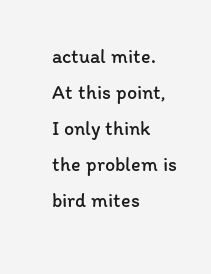actual mite. At this point, I only think the problem is bird mites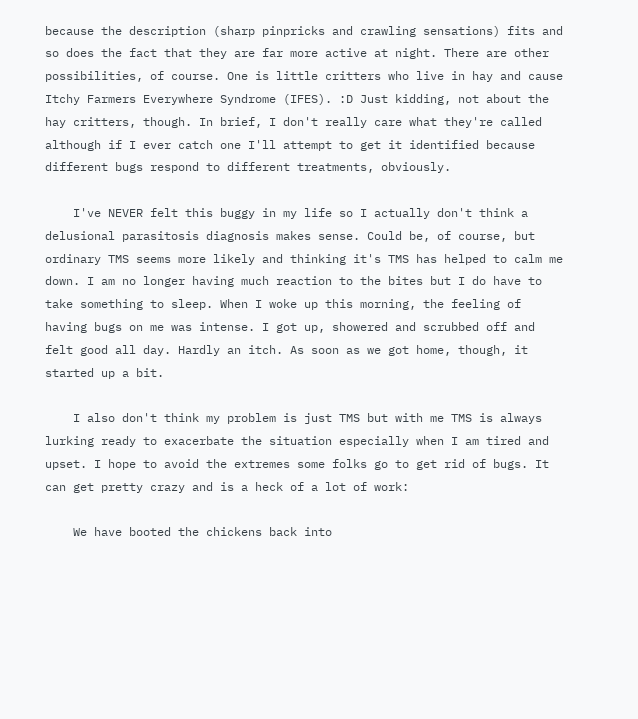because the description (sharp pinpricks and crawling sensations) fits and so does the fact that they are far more active at night. There are other possibilities, of course. One is little critters who live in hay and cause Itchy Farmers Everywhere Syndrome (IFES). :D Just kidding, not about the hay critters, though. In brief, I don't really care what they're called although if I ever catch one I'll attempt to get it identified because different bugs respond to different treatments, obviously.

    I've NEVER felt this buggy in my life so I actually don't think a delusional parasitosis diagnosis makes sense. Could be, of course, but ordinary TMS seems more likely and thinking it's TMS has helped to calm me down. I am no longer having much reaction to the bites but I do have to take something to sleep. When I woke up this morning, the feeling of having bugs on me was intense. I got up, showered and scrubbed off and felt good all day. Hardly an itch. As soon as we got home, though, it started up a bit.

    I also don't think my problem is just TMS but with me TMS is always lurking ready to exacerbate the situation especially when I am tired and upset. I hope to avoid the extremes some folks go to get rid of bugs. It can get pretty crazy and is a heck of a lot of work:

    We have booted the chickens back into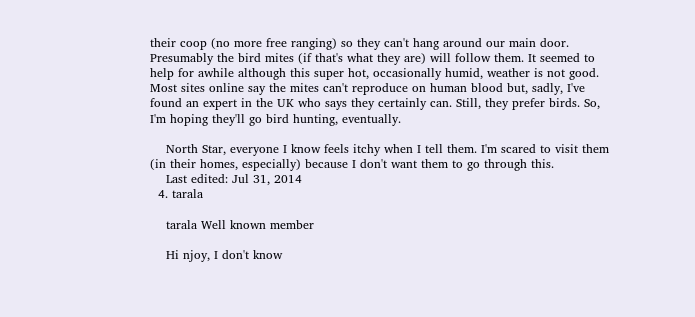their coop (no more free ranging) so they can't hang around our main door. Presumably the bird mites (if that's what they are) will follow them. It seemed to help for awhile although this super hot, occasionally humid, weather is not good. Most sites online say the mites can't reproduce on human blood but, sadly, I've found an expert in the UK who says they certainly can. Still, they prefer birds. So, I'm hoping they'll go bird hunting, eventually.

    North Star, everyone I know feels itchy when I tell them. I'm scared to visit them (in their homes, especially) because I don't want them to go through this.
    Last edited: Jul 31, 2014
  4. tarala

    tarala Well known member

    Hi njoy, I don't know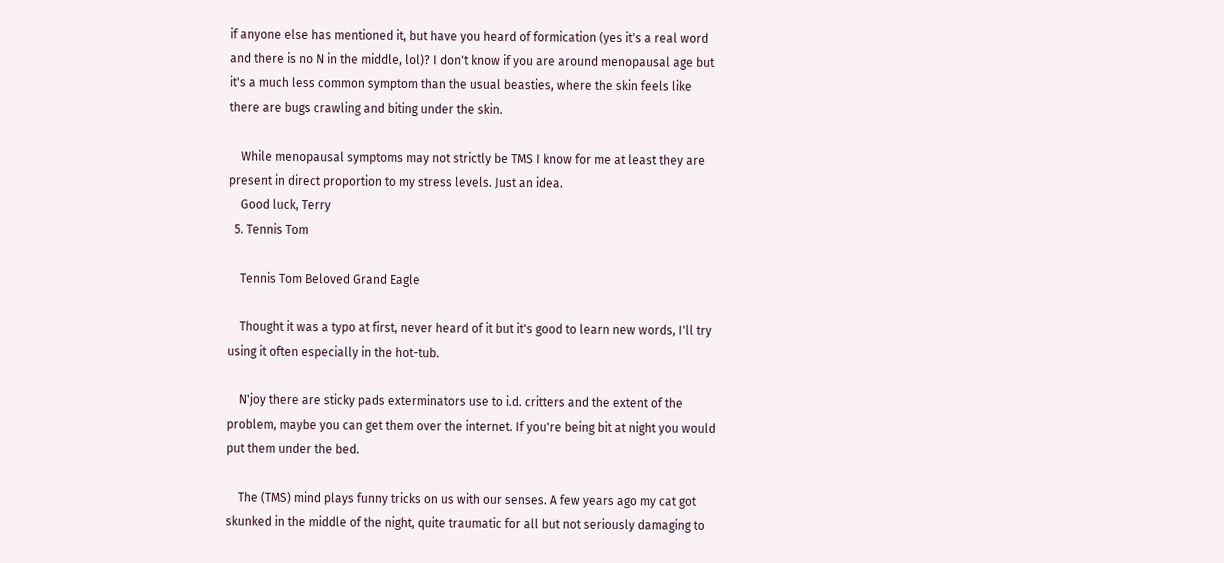if anyone else has mentioned it, but have you heard of formication (yes it's a real word and there is no N in the middle, lol)? I don't know if you are around menopausal age but it's a much less common symptom than the usual beasties, where the skin feels like there are bugs crawling and biting under the skin.

    While menopausal symptoms may not strictly be TMS I know for me at least they are present in direct proportion to my stress levels. Just an idea.
    Good luck, Terry
  5. Tennis Tom

    Tennis Tom Beloved Grand Eagle

    Thought it was a typo at first, never heard of it but it's good to learn new words, I'll try using it often especially in the hot-tub.

    N'joy there are sticky pads exterminators use to i.d. critters and the extent of the problem, maybe you can get them over the internet. If you're being bit at night you would put them under the bed.

    The (TMS) mind plays funny tricks on us with our senses. A few years ago my cat got skunked in the middle of the night, quite traumatic for all but not seriously damaging to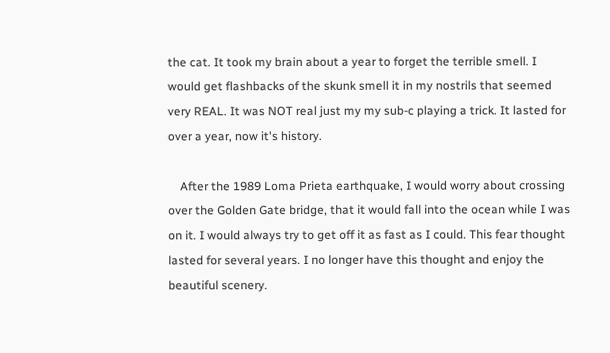the cat. It took my brain about a year to forget the terrible smell. I would get flashbacks of the skunk smell it in my nostrils that seemed very REAL. It was NOT real just my my sub-c playing a trick. It lasted for over a year, now it's history.

    After the 1989 Loma Prieta earthquake, I would worry about crossing over the Golden Gate bridge, that it would fall into the ocean while I was on it. I would always try to get off it as fast as I could. This fear thought lasted for several years. I no longer have this thought and enjoy the beautiful scenery.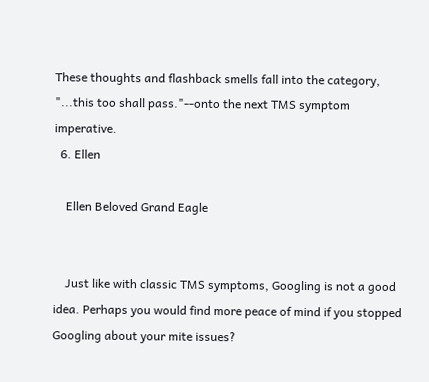These thoughts and flashback smells fall into the category, "...this too shall pass."--onto the next TMS symptom imperative.
  6. Ellen

    Ellen Beloved Grand Eagle


    Just like with classic TMS symptoms, Googling is not a good idea. Perhaps you would find more peace of mind if you stopped Googling about your mite issues?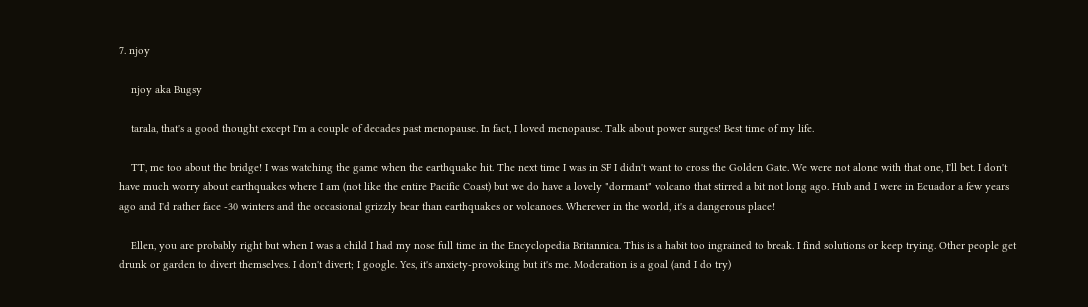7. njoy

    njoy aka Bugsy

    tarala, that's a good thought except I'm a couple of decades past menopause. In fact, I loved menopause. Talk about power surges! Best time of my life.

    TT, me too about the bridge! I was watching the game when the earthquake hit. The next time I was in SF I didn't want to cross the Golden Gate. We were not alone with that one, I'll bet. I don't have much worry about earthquakes where I am (not like the entire Pacific Coast) but we do have a lovely "dormant" volcano that stirred a bit not long ago. Hub and I were in Ecuador a few years ago and I'd rather face -30 winters and the occasional grizzly bear than earthquakes or volcanoes. Wherever in the world, it's a dangerous place!

    Ellen, you are probably right but when I was a child I had my nose full time in the Encyclopedia Britannica. This is a habit too ingrained to break. I find solutions or keep trying. Other people get drunk or garden to divert themselves. I don't divert; I google. Yes, it's anxiety-provoking but it's me. Moderation is a goal (and I do try)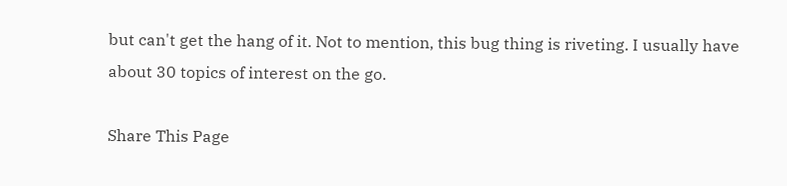but can't get the hang of it. Not to mention, this bug thing is riveting. I usually have about 30 topics of interest on the go.

Share This Page